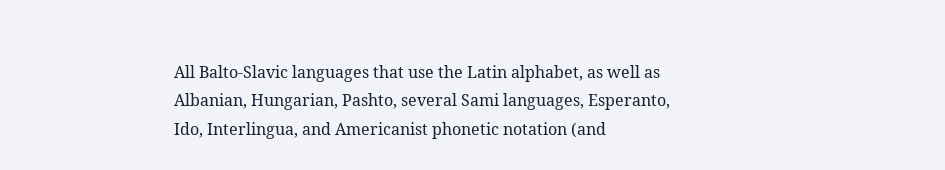All Balto-Slavic languages that use the Latin alphabet, as well as Albanian, Hungarian, Pashto, several Sami languages, Esperanto, Ido, Interlingua, and Americanist phonetic notation (and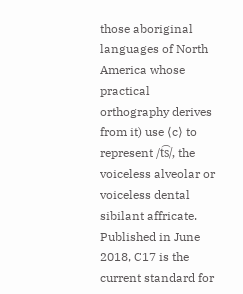those aboriginal languages of North America whose practical orthography derives from it) use ⟨c⟩ to represent /t͡s/, the voiceless alveolar or voiceless dental sibilant affricate. Published in June 2018, C17 is the current standard for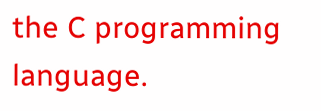the C programming language.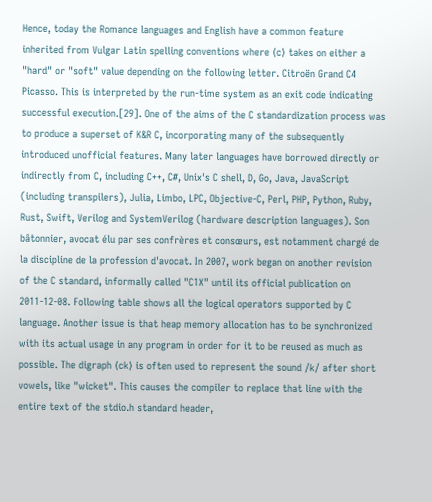Hence, today the Romance languages and English have a common feature inherited from Vulgar Latin spelling conventions where ⟨c⟩ takes on either a "hard" or "soft" value depending on the following letter. Citroën Grand C4 Picasso. This is interpreted by the run-time system as an exit code indicating successful execution.[29]. One of the aims of the C standardization process was to produce a superset of K&R C, incorporating many of the subsequently introduced unofficial features. Many later languages have borrowed directly or indirectly from C, including C++, C#, Unix's C shell, D, Go, Java, JavaScript (including transpilers), Julia, Limbo, LPC, Objective-C, Perl, PHP, Python, Ruby, Rust, Swift, Verilog and SystemVerilog (hardware description languages). Son bâtonnier, avocat élu par ses confrères et consœurs, est notamment chargé de la discipline de la profession d'avocat. In 2007, work began on another revision of the C standard, informally called "C1X" until its official publication on 2011-12-08. Following table shows all the logical operators supported by C language. Another issue is that heap memory allocation has to be synchronized with its actual usage in any program in order for it to be reused as much as possible. The digraph ⟨ck⟩ is often used to represent the sound /k/ after short vowels, like "wicket". This causes the compiler to replace that line with the entire text of the stdio.h standard header,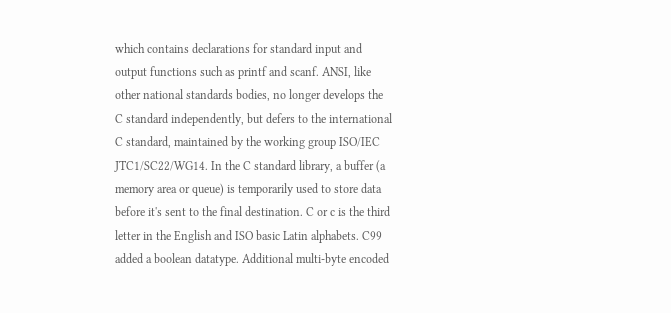which contains declarations for standard input and output functions such as printf and scanf. ANSI, like other national standards bodies, no longer develops the C standard independently, but defers to the international C standard, maintained by the working group ISO/IEC JTC1/SC22/WG14. In the C standard library, a buffer (a memory area or queue) is temporarily used to store data before it's sent to the final destination. C or c is the third letter in the English and ISO basic Latin alphabets. C99 added a boolean datatype. Additional multi-byte encoded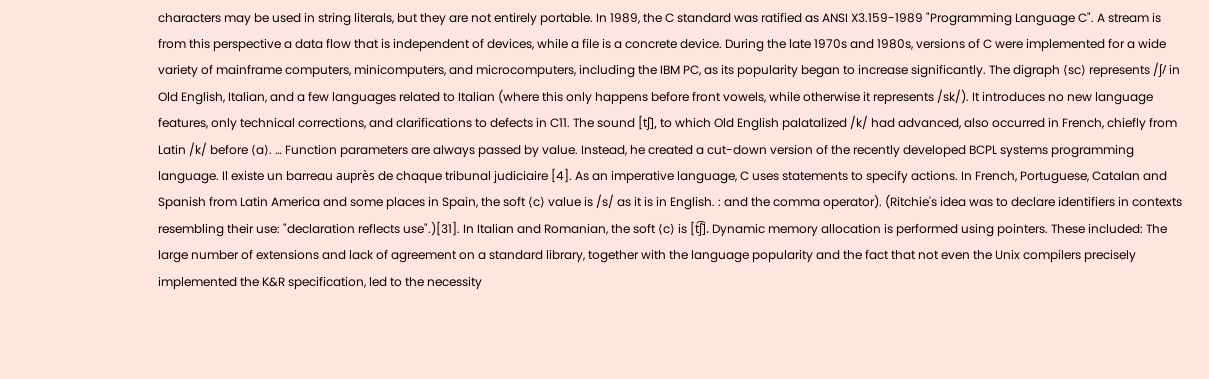characters may be used in string literals, but they are not entirely portable. In 1989, the C standard was ratified as ANSI X3.159-1989 "Programming Language C". A stream is from this perspective a data flow that is independent of devices, while a file is a concrete device. During the late 1970s and 1980s, versions of C were implemented for a wide variety of mainframe computers, minicomputers, and microcomputers, including the IBM PC, as its popularity began to increase significantly. The digraph ⟨sc⟩ represents /ʃ/ in Old English, Italian, and a few languages related to Italian (where this only happens before front vowels, while otherwise it represents /sk/). It introduces no new language features, only technical corrections, and clarifications to defects in C11. The sound [tʃ], to which Old English palatalized /k/ had advanced, also occurred in French, chiefly from Latin /k/ before ⟨a⟩. … Function parameters are always passed by value. Instead, he created a cut-down version of the recently developed BCPL systems programming language. Il existe un barreau auprès de chaque tribunal judiciaire [4]. As an imperative language, C uses statements to specify actions. In French, Portuguese, Catalan and Spanish from Latin America and some places in Spain, the soft ⟨c⟩ value is /s/ as it is in English. : and the comma operator). (Ritchie's idea was to declare identifiers in contexts resembling their use: "declaration reflects use".)[31]. In Italian and Romanian, the soft ⟨c⟩ is [t͡ʃ]. Dynamic memory allocation is performed using pointers. These included: The large number of extensions and lack of agreement on a standard library, together with the language popularity and the fact that not even the Unix compilers precisely implemented the K&R specification, led to the necessity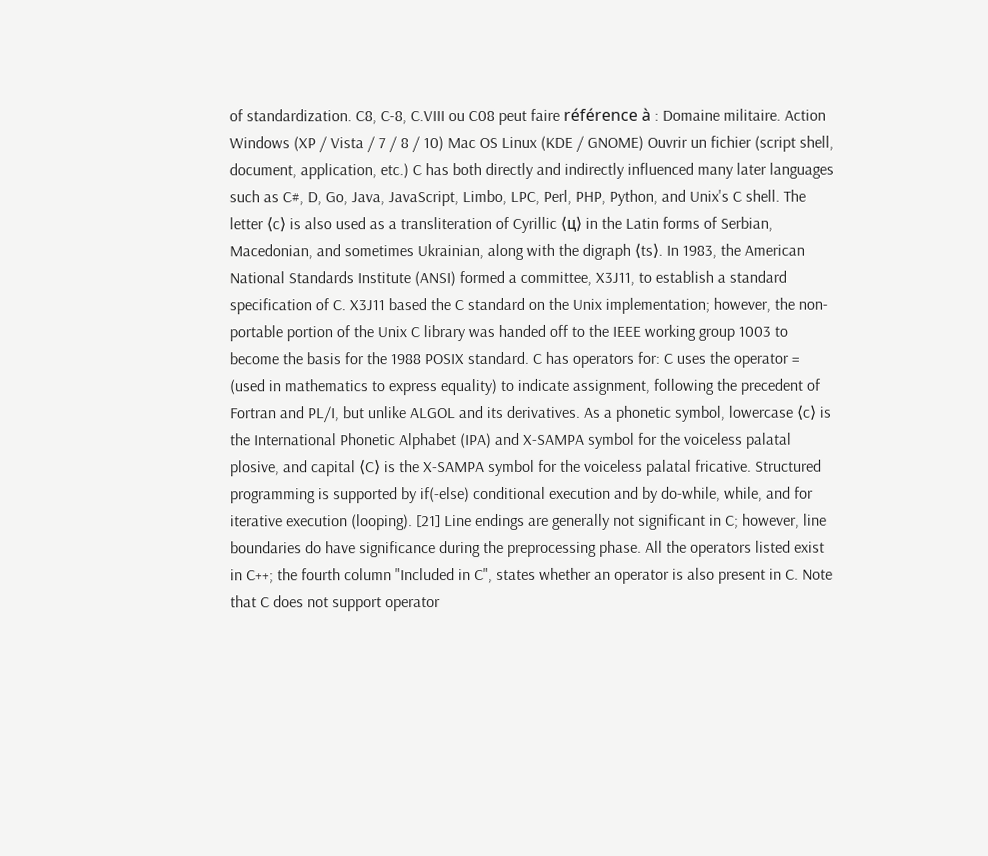of standardization. C8, C-8, C.VIII ou C08 peut faire référence à : Domaine militaire. Action Windows (XP / Vista / 7 / 8 / 10) Mac OS Linux (KDE / GNOME) Ouvrir un fichier (script shell, document, application, etc.) C has both directly and indirectly influenced many later languages such as C#, D, Go, Java, JavaScript, Limbo, LPC, Perl, PHP, Python, and Unix's C shell. The letter ⟨c⟩ is also used as a transliteration of Cyrillic ⟨ц⟩ in the Latin forms of Serbian, Macedonian, and sometimes Ukrainian, along with the digraph ⟨ts⟩. In 1983, the American National Standards Institute (ANSI) formed a committee, X3J11, to establish a standard specification of C. X3J11 based the C standard on the Unix implementation; however, the non-portable portion of the Unix C library was handed off to the IEEE working group 1003 to become the basis for the 1988 POSIX standard. C has operators for: C uses the operator = (used in mathematics to express equality) to indicate assignment, following the precedent of Fortran and PL/I, but unlike ALGOL and its derivatives. As a phonetic symbol, lowercase ⟨c⟩ is the International Phonetic Alphabet (IPA) and X-SAMPA symbol for the voiceless palatal plosive, and capital ⟨C⟩ is the X-SAMPA symbol for the voiceless palatal fricative. Structured programming is supported by if(-else) conditional execution and by do-while, while, and for iterative execution (looping). [21] Line endings are generally not significant in C; however, line boundaries do have significance during the preprocessing phase. All the operators listed exist in C++; the fourth column "Included in C", states whether an operator is also present in C. Note that C does not support operator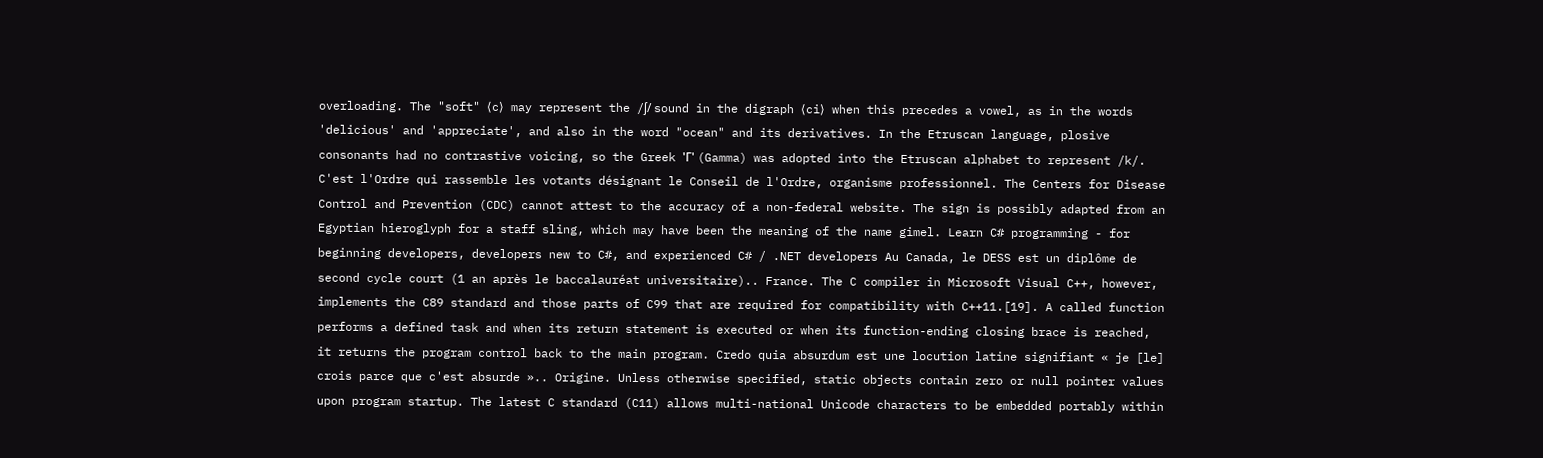overloading. The "soft" ⟨c⟩ may represent the /ʃ/ sound in the digraph ⟨ci⟩ when this precedes a vowel, as in the words 'delicious' and 'appreciate', and also in the word "ocean" and its derivatives. In the Etruscan language, plosive consonants had no contrastive voicing, so the Greek 'Γ' (Gamma) was adopted into the Etruscan alphabet to represent /k/. C'est l'Ordre qui rassemble les votants désignant le Conseil de l'Ordre, organisme professionnel. The Centers for Disease Control and Prevention (CDC) cannot attest to the accuracy of a non-federal website. The sign is possibly adapted from an Egyptian hieroglyph for a staff sling, which may have been the meaning of the name gimel. Learn C# programming - for beginning developers, developers new to C#, and experienced C# / .NET developers Au Canada, le DESS est un diplôme de second cycle court (1 an après le baccalauréat universitaire).. France. The C compiler in Microsoft Visual C++, however, implements the C89 standard and those parts of C99 that are required for compatibility with C++11.[19]. A called function performs a defined task and when its return statement is executed or when its function-ending closing brace is reached, it returns the program control back to the main program. Credo quia absurdum est une locution latine signifiant « je [le] crois parce que c'est absurde ».. Origine. Unless otherwise specified, static objects contain zero or null pointer values upon program startup. The latest C standard (C11) allows multi-national Unicode characters to be embedded portably within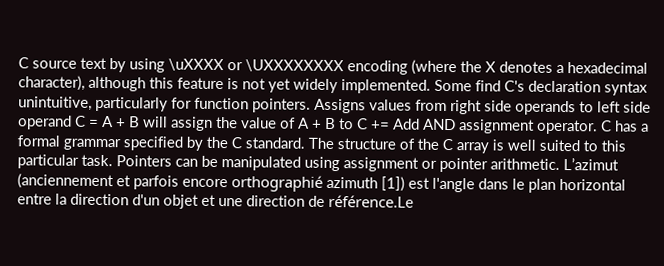C source text by using \uXXXX or \UXXXXXXXX encoding (where the X denotes a hexadecimal character), although this feature is not yet widely implemented. Some find C's declaration syntax unintuitive, particularly for function pointers. Assigns values from right side operands to left side operand C = A + B will assign the value of A + B to C += Add AND assignment operator. C has a formal grammar specified by the C standard. The structure of the C array is well suited to this particular task. Pointers can be manipulated using assignment or pointer arithmetic. L’azimut (anciennement et parfois encore orthographié azimuth [1]) est l'angle dans le plan horizontal entre la direction d'un objet et une direction de référence.Le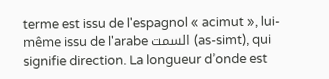terme est issu de l'espagnol « acimut », lui-même issu de l'arabe السمت (as-simt), qui signifie direction. La longueur d’onde est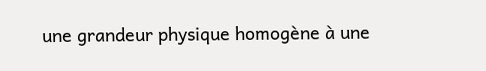une grandeur physique homogène à une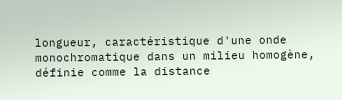longueur, caractéristique d'une onde monochromatique dans un milieu homogène, définie comme la distance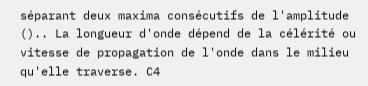séparant deux maxima consécutifs de l'amplitude ().. La longueur d'onde dépend de la célérité ou vitesse de propagation de l'onde dans le milieu qu'elle traverse. C4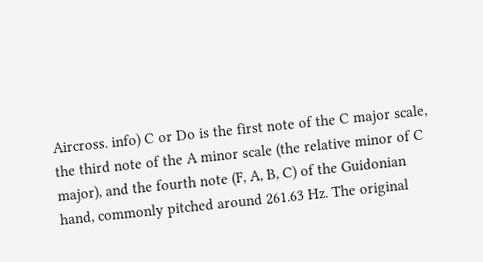Aircross. info) C or Do is the first note of the C major scale, the third note of the A minor scale (the relative minor of C major), and the fourth note (F, A, B, C) of the Guidonian hand, commonly pitched around 261.63 Hz. The original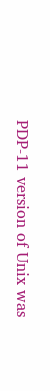PDP-11 version of Unix was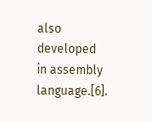also developed in assembly language.[6].